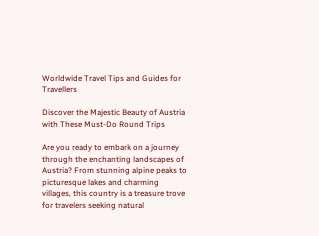Worldwide Travel Tips and Guides for Travellers

Discover the Majestic Beauty of Austria with These Must-Do Round Trips

Are you ready to embark on a journey through the enchanting landscapes of Austria? From stunning alpine peaks to picturesque lakes and charming villages, this country is a treasure trove for travelers seeking natural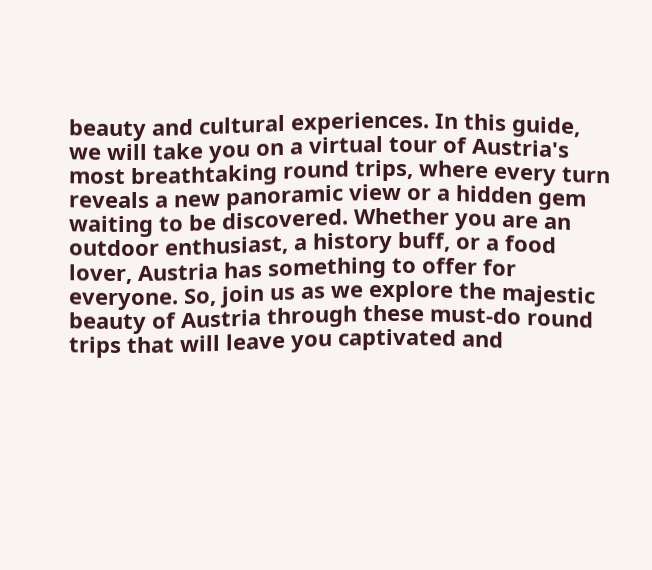beauty and cultural experiences. In this guide, we will take you on a virtual tour of Austria's most breathtaking round trips, where every turn reveals a new panoramic view or a hidden gem waiting to be discovered. Whether you are an outdoor enthusiast, a history buff, or a food lover, Austria has something to offer for everyone. So, join us as we explore the majestic beauty of Austria through these must-do round trips that will leave you captivated and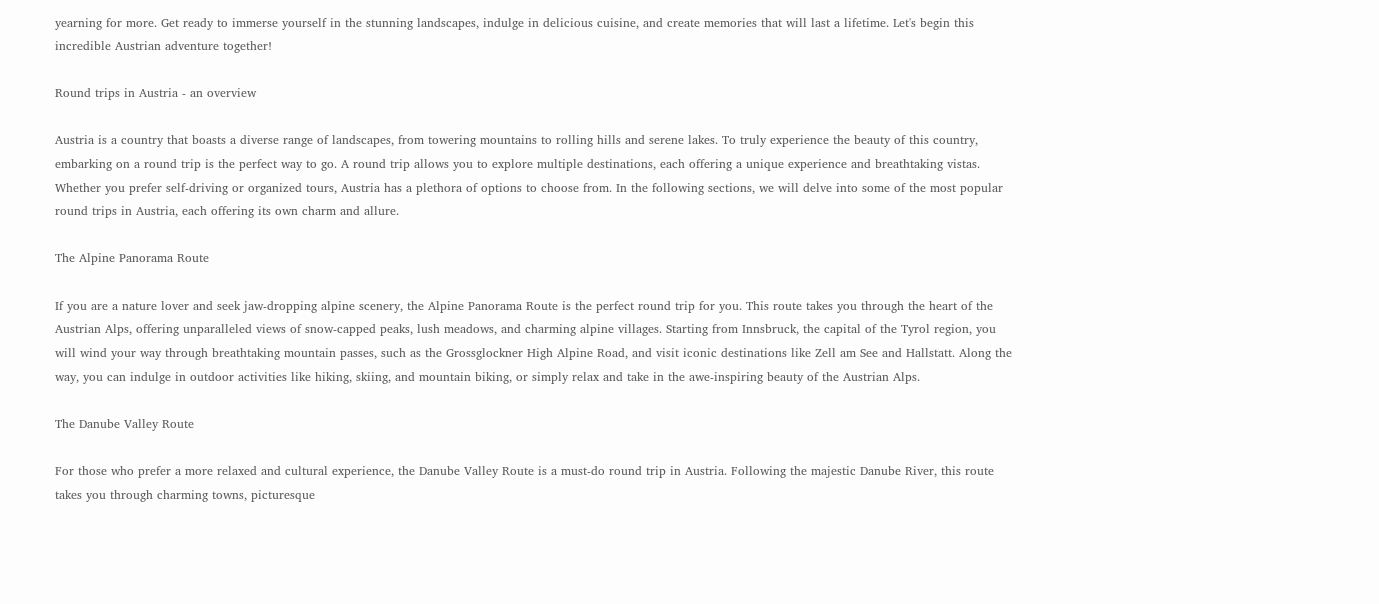yearning for more. Get ready to immerse yourself in the stunning landscapes, indulge in delicious cuisine, and create memories that will last a lifetime. Let's begin this incredible Austrian adventure together!

Round trips in Austria - an overview

Austria is a country that boasts a diverse range of landscapes, from towering mountains to rolling hills and serene lakes. To truly experience the beauty of this country, embarking on a round trip is the perfect way to go. A round trip allows you to explore multiple destinations, each offering a unique experience and breathtaking vistas. Whether you prefer self-driving or organized tours, Austria has a plethora of options to choose from. In the following sections, we will delve into some of the most popular round trips in Austria, each offering its own charm and allure.

The Alpine Panorama Route

If you are a nature lover and seek jaw-dropping alpine scenery, the Alpine Panorama Route is the perfect round trip for you. This route takes you through the heart of the Austrian Alps, offering unparalleled views of snow-capped peaks, lush meadows, and charming alpine villages. Starting from Innsbruck, the capital of the Tyrol region, you will wind your way through breathtaking mountain passes, such as the Grossglockner High Alpine Road, and visit iconic destinations like Zell am See and Hallstatt. Along the way, you can indulge in outdoor activities like hiking, skiing, and mountain biking, or simply relax and take in the awe-inspiring beauty of the Austrian Alps.

The Danube Valley Route

For those who prefer a more relaxed and cultural experience, the Danube Valley Route is a must-do round trip in Austria. Following the majestic Danube River, this route takes you through charming towns, picturesque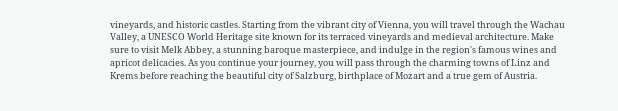vineyards, and historic castles. Starting from the vibrant city of Vienna, you will travel through the Wachau Valley, a UNESCO World Heritage site known for its terraced vineyards and medieval architecture. Make sure to visit Melk Abbey, a stunning baroque masterpiece, and indulge in the region's famous wines and apricot delicacies. As you continue your journey, you will pass through the charming towns of Linz and Krems before reaching the beautiful city of Salzburg, birthplace of Mozart and a true gem of Austria.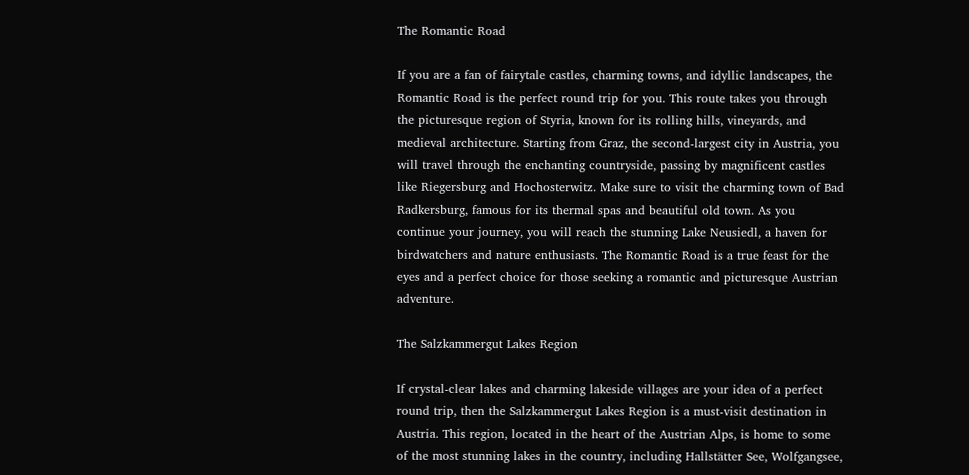The Romantic Road

If you are a fan of fairytale castles, charming towns, and idyllic landscapes, the Romantic Road is the perfect round trip for you. This route takes you through the picturesque region of Styria, known for its rolling hills, vineyards, and medieval architecture. Starting from Graz, the second-largest city in Austria, you will travel through the enchanting countryside, passing by magnificent castles like Riegersburg and Hochosterwitz. Make sure to visit the charming town of Bad Radkersburg, famous for its thermal spas and beautiful old town. As you continue your journey, you will reach the stunning Lake Neusiedl, a haven for birdwatchers and nature enthusiasts. The Romantic Road is a true feast for the eyes and a perfect choice for those seeking a romantic and picturesque Austrian adventure.

The Salzkammergut Lakes Region

If crystal-clear lakes and charming lakeside villages are your idea of a perfect round trip, then the Salzkammergut Lakes Region is a must-visit destination in Austria. This region, located in the heart of the Austrian Alps, is home to some of the most stunning lakes in the country, including Hallstätter See, Wolfgangsee,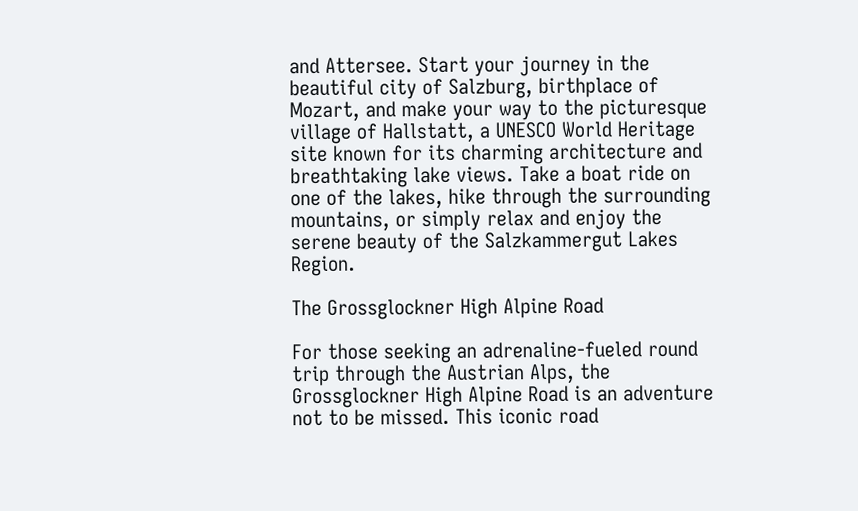and Attersee. Start your journey in the beautiful city of Salzburg, birthplace of Mozart, and make your way to the picturesque village of Hallstatt, a UNESCO World Heritage site known for its charming architecture and breathtaking lake views. Take a boat ride on one of the lakes, hike through the surrounding mountains, or simply relax and enjoy the serene beauty of the Salzkammergut Lakes Region.

The Grossglockner High Alpine Road

For those seeking an adrenaline-fueled round trip through the Austrian Alps, the Grossglockner High Alpine Road is an adventure not to be missed. This iconic road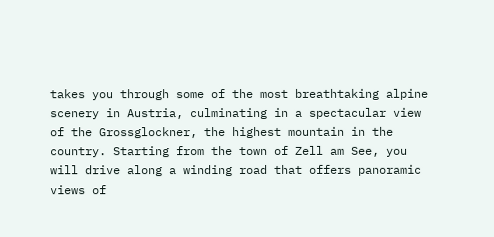takes you through some of the most breathtaking alpine scenery in Austria, culminating in a spectacular view of the Grossglockner, the highest mountain in the country. Starting from the town of Zell am See, you will drive along a winding road that offers panoramic views of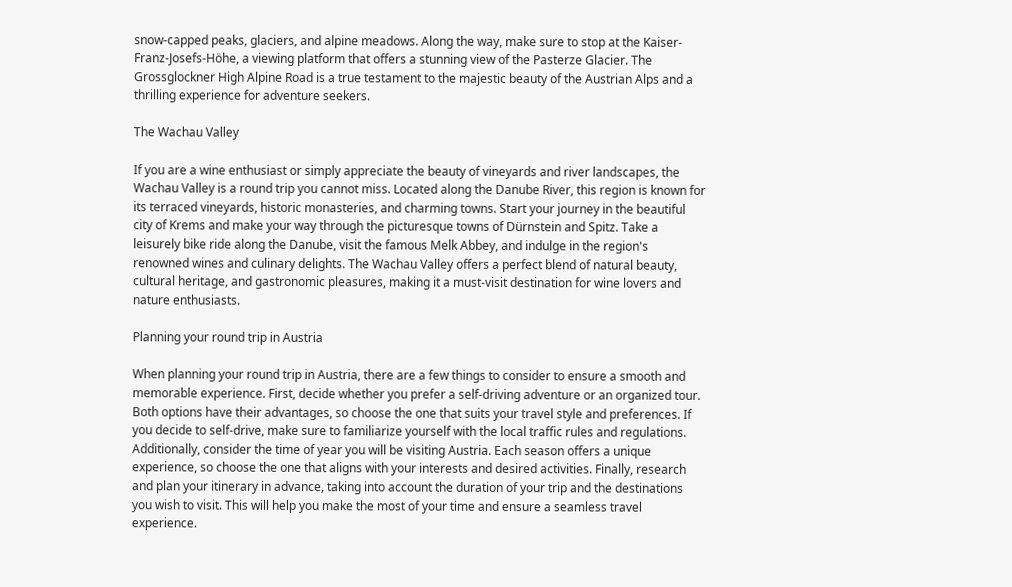snow-capped peaks, glaciers, and alpine meadows. Along the way, make sure to stop at the Kaiser-Franz-Josefs-Höhe, a viewing platform that offers a stunning view of the Pasterze Glacier. The Grossglockner High Alpine Road is a true testament to the majestic beauty of the Austrian Alps and a thrilling experience for adventure seekers.

The Wachau Valley

If you are a wine enthusiast or simply appreciate the beauty of vineyards and river landscapes, the Wachau Valley is a round trip you cannot miss. Located along the Danube River, this region is known for its terraced vineyards, historic monasteries, and charming towns. Start your journey in the beautiful city of Krems and make your way through the picturesque towns of Dürnstein and Spitz. Take a leisurely bike ride along the Danube, visit the famous Melk Abbey, and indulge in the region's renowned wines and culinary delights. The Wachau Valley offers a perfect blend of natural beauty, cultural heritage, and gastronomic pleasures, making it a must-visit destination for wine lovers and nature enthusiasts.

Planning your round trip in Austria

When planning your round trip in Austria, there are a few things to consider to ensure a smooth and memorable experience. First, decide whether you prefer a self-driving adventure or an organized tour. Both options have their advantages, so choose the one that suits your travel style and preferences. If you decide to self-drive, make sure to familiarize yourself with the local traffic rules and regulations. Additionally, consider the time of year you will be visiting Austria. Each season offers a unique experience, so choose the one that aligns with your interests and desired activities. Finally, research and plan your itinerary in advance, taking into account the duration of your trip and the destinations you wish to visit. This will help you make the most of your time and ensure a seamless travel experience.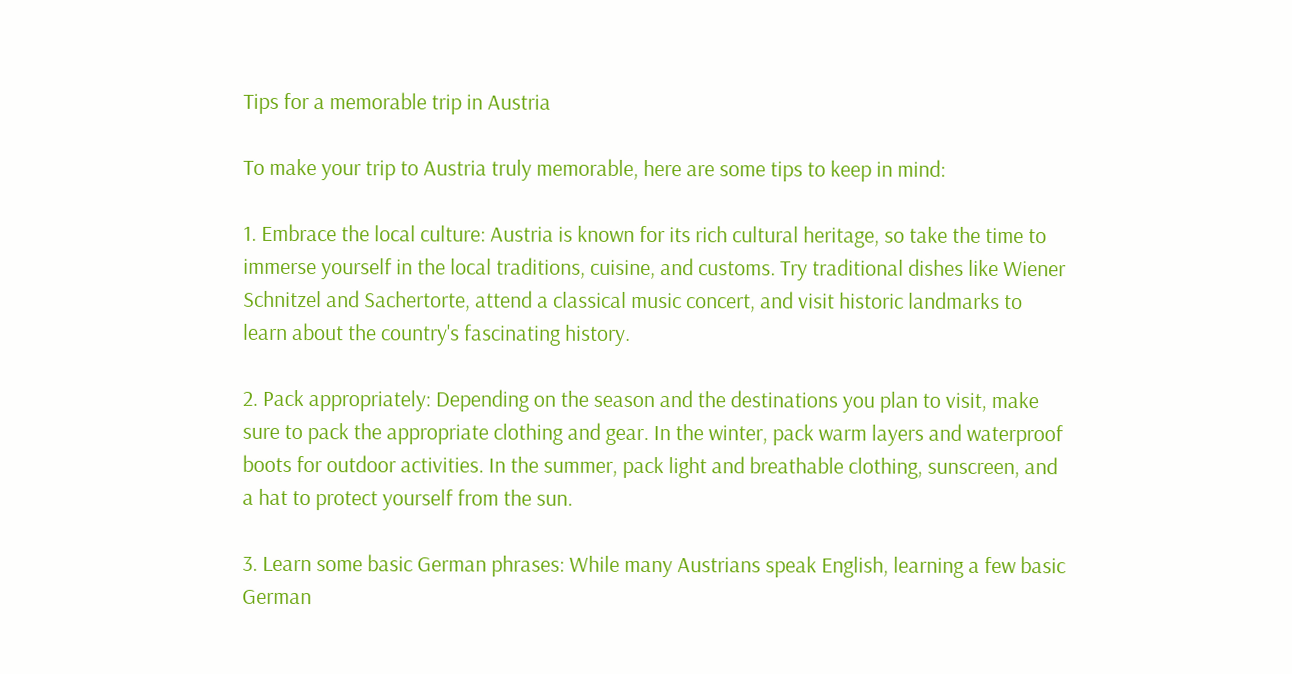Tips for a memorable trip in Austria

To make your trip to Austria truly memorable, here are some tips to keep in mind:

1. Embrace the local culture: Austria is known for its rich cultural heritage, so take the time to immerse yourself in the local traditions, cuisine, and customs. Try traditional dishes like Wiener Schnitzel and Sachertorte, attend a classical music concert, and visit historic landmarks to learn about the country's fascinating history.

2. Pack appropriately: Depending on the season and the destinations you plan to visit, make sure to pack the appropriate clothing and gear. In the winter, pack warm layers and waterproof boots for outdoor activities. In the summer, pack light and breathable clothing, sunscreen, and a hat to protect yourself from the sun.

3. Learn some basic German phrases: While many Austrians speak English, learning a few basic German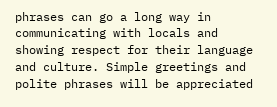phrases can go a long way in communicating with locals and showing respect for their language and culture. Simple greetings and polite phrases will be appreciated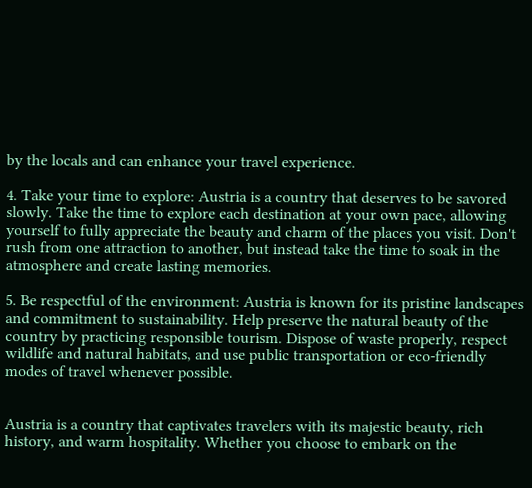by the locals and can enhance your travel experience.

4. Take your time to explore: Austria is a country that deserves to be savored slowly. Take the time to explore each destination at your own pace, allowing yourself to fully appreciate the beauty and charm of the places you visit. Don't rush from one attraction to another, but instead take the time to soak in the atmosphere and create lasting memories.

5. Be respectful of the environment: Austria is known for its pristine landscapes and commitment to sustainability. Help preserve the natural beauty of the country by practicing responsible tourism. Dispose of waste properly, respect wildlife and natural habitats, and use public transportation or eco-friendly modes of travel whenever possible.


Austria is a country that captivates travelers with its majestic beauty, rich history, and warm hospitality. Whether you choose to embark on the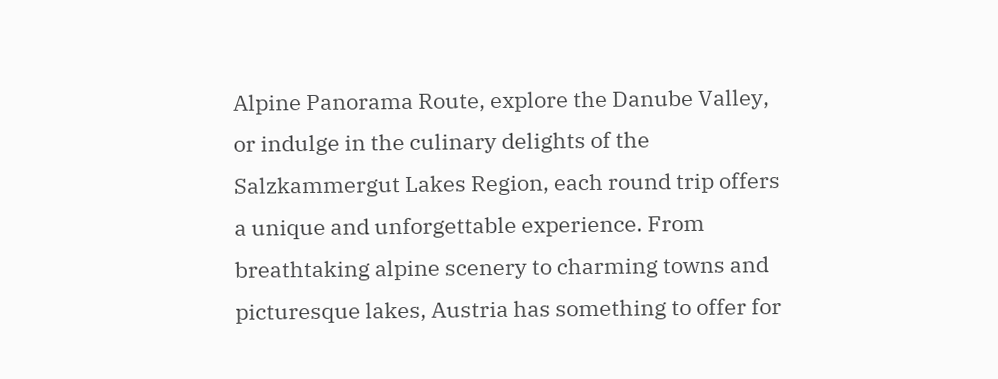Alpine Panorama Route, explore the Danube Valley, or indulge in the culinary delights of the Salzkammergut Lakes Region, each round trip offers a unique and unforgettable experience. From breathtaking alpine scenery to charming towns and picturesque lakes, Austria has something to offer for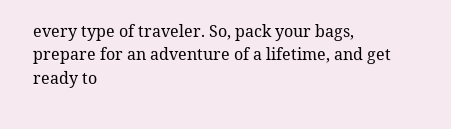every type of traveler. So, pack your bags, prepare for an adventure of a lifetime, and get ready to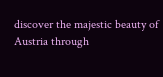discover the majestic beauty of Austria through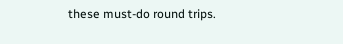these must-do round trips.